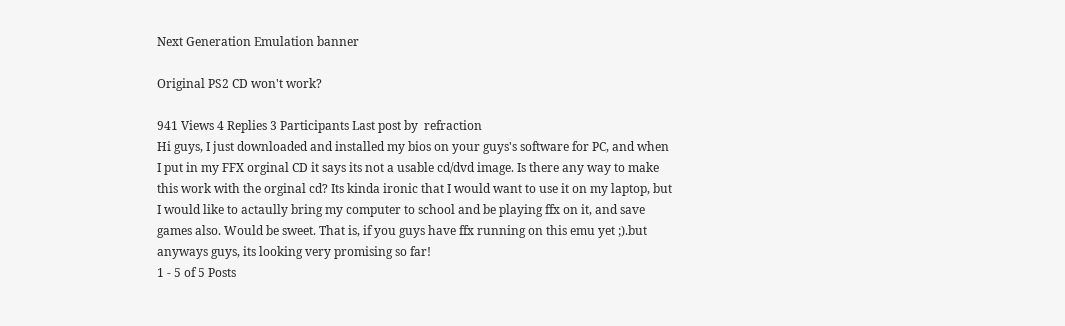Next Generation Emulation banner

Original PS2 CD won't work?

941 Views 4 Replies 3 Participants Last post by  refraction
Hi guys, I just downloaded and installed my bios on your guys's software for PC, and when I put in my FFX orginal CD it says its not a usable cd/dvd image. Is there any way to make this work with the orginal cd? Its kinda ironic that I would want to use it on my laptop, but I would like to actaully bring my computer to school and be playing ffx on it, and save games also. Would be sweet. That is, if you guys have ffx running on this emu yet ;).but anyways guys, its looking very promising so far!
1 - 5 of 5 Posts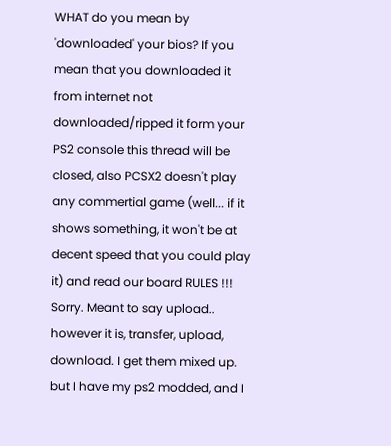WHAT do you mean by 'downloaded' your bios? If you mean that you downloaded it from internet not downloaded/ripped it form your PS2 console this thread will be closed, also PCSX2 doesn't play any commertial game (well... if it shows something, it won't be at decent speed that you could play it) and read our board RULES !!!
Sorry. Meant to say upload.. however it is, transfer, upload, download. I get them mixed up. but I have my ps2 modded, and I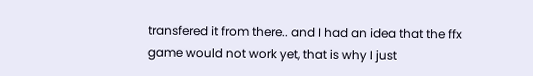transfered it from there.. and I had an idea that the ffx game would not work yet, that is why I just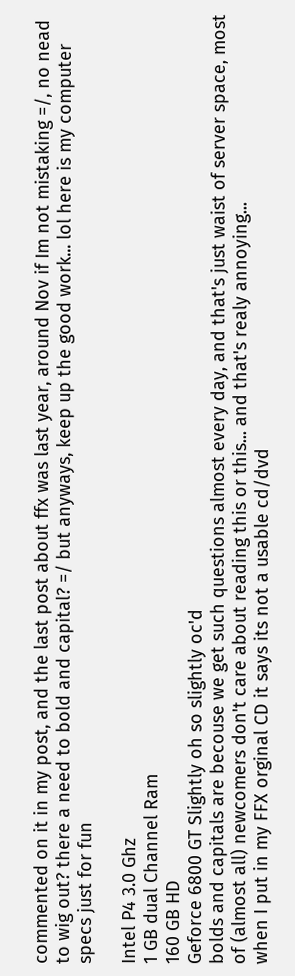commented on it in my post, and the last post about ffx was last year, around Nov if Im not mistaking =/, no nead to wig out? there a need to bold and capital? =/ but anyways, keep up the good work... lol here is my computer specs just for fun

Intel P4 3.0 Ghz
1 GB dual Channel Ram
160 GB HD
Geforce 6800 GT Slightly oh so slightly oc'd
bolds and capitals are becouse we get such questions almost every day, and that's just waist of server space, most of (almost all) newcomers don't care about reading this or this... and that's realy annoying...
when I put in my FFX orginal CD it says its not a usable cd/dvd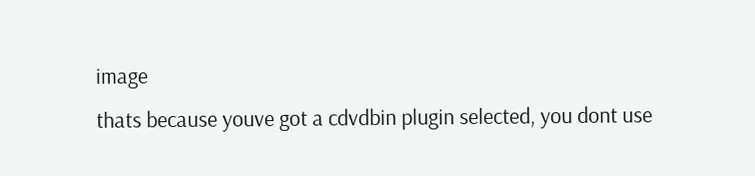image
thats because youve got a cdvdbin plugin selected, you dont use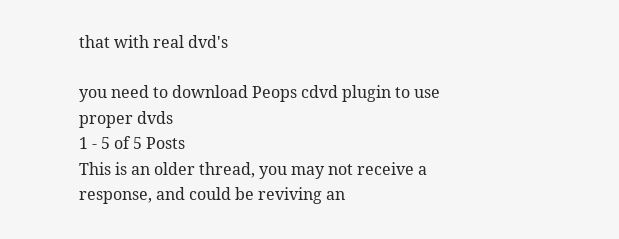that with real dvd's

you need to download Peops cdvd plugin to use proper dvds
1 - 5 of 5 Posts
This is an older thread, you may not receive a response, and could be reviving an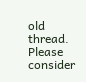old thread. Please consider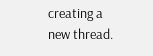creating a new thread.